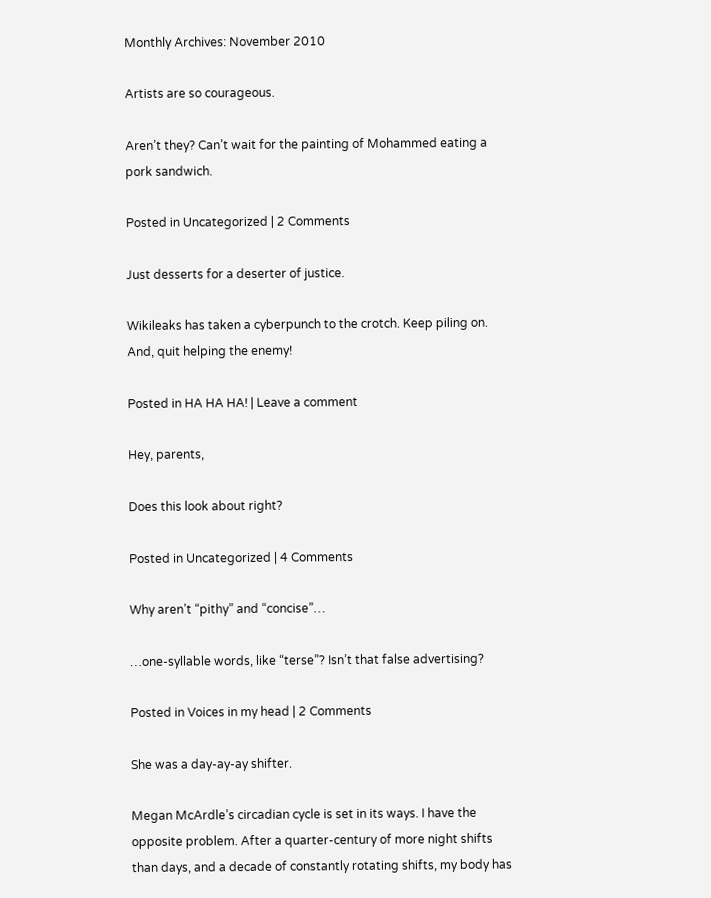Monthly Archives: November 2010

Artists are so courageous.

Aren’t they? Can’t wait for the painting of Mohammed eating a pork sandwich.

Posted in Uncategorized | 2 Comments

Just desserts for a deserter of justice.

Wikileaks has taken a cyberpunch to the crotch. Keep piling on.  And, quit helping the enemy!

Posted in HA HA HA! | Leave a comment

Hey, parents,

Does this look about right?

Posted in Uncategorized | 4 Comments

Why aren’t “pithy” and “concise”…

…one-syllable words, like “terse”? Isn’t that false advertising?

Posted in Voices in my head | 2 Comments

She was a day-ay-ay shifter.

Megan McArdle’s circadian cycle is set in its ways. I have the opposite problem. After a quarter-century of more night shifts than days, and a decade of constantly rotating shifts, my body has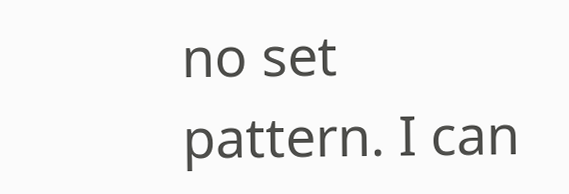no set pattern. I can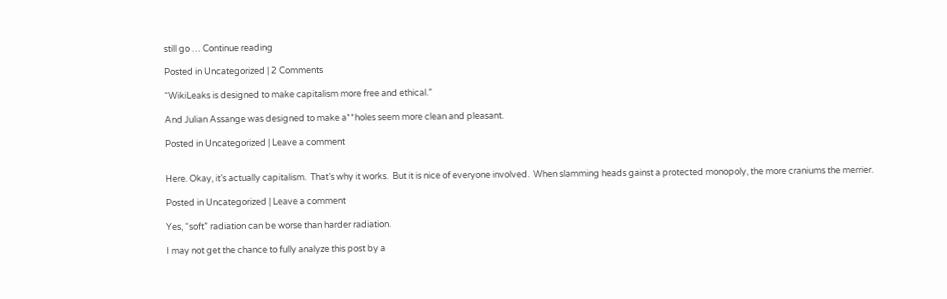still go … Continue reading

Posted in Uncategorized | 2 Comments

“WikiLeaks is designed to make capitalism more free and ethical.”

And Julian Assange was designed to make a**holes seem more clean and pleasant.

Posted in Uncategorized | Leave a comment


Here. Okay, it’s actually capitalism.  That’s why it works.  But it is nice of everyone involved.  When slamming heads gainst a protected monopoly, the more craniums the merrier.

Posted in Uncategorized | Leave a comment

Yes, “soft” radiation can be worse than harder radiation.

I may not get the chance to fully analyze this post by a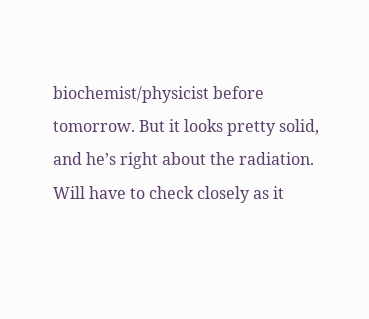biochemist/physicist before tomorrow. But it looks pretty solid, and he’s right about the radiation.  Will have to check closely as it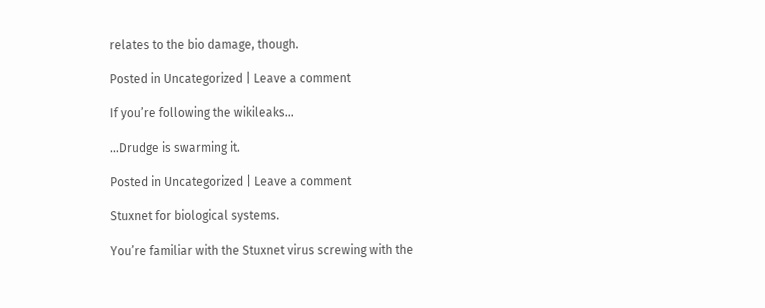relates to the bio damage, though.

Posted in Uncategorized | Leave a comment

If you’re following the wikileaks…

…Drudge is swarming it.

Posted in Uncategorized | Leave a comment

Stuxnet for biological systems.

You’re familiar with the Stuxnet virus screwing with the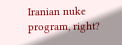Iranian nuke program, right?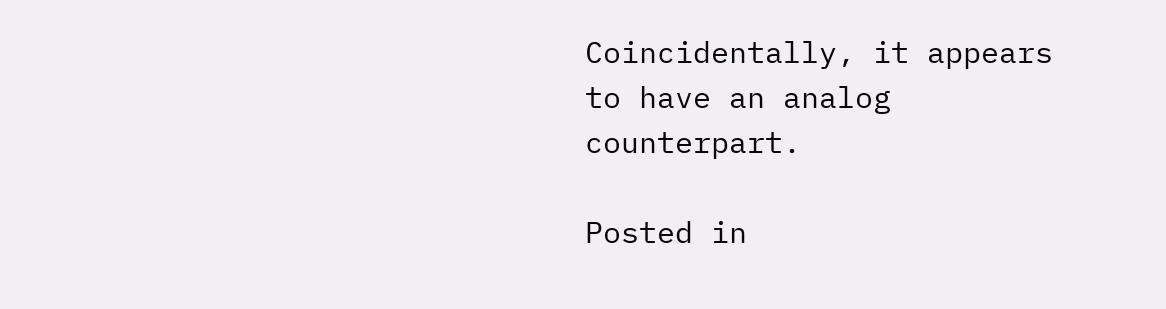Coincidentally, it appears to have an analog counterpart.

Posted in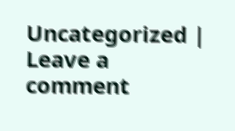Uncategorized | Leave a comment